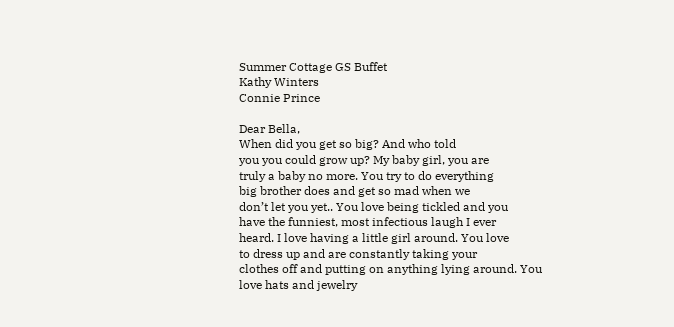Summer Cottage GS Buffet
Kathy Winters
Connie Prince

Dear Bella,
When did you get so big? And who told
you you could grow up? My baby girl, you are
truly a baby no more. You try to do everything
big brother does and get so mad when we
don’t let you yet.. You love being tickled and you
have the funniest, most infectious laugh I ever
heard. I love having a little girl around. You love
to dress up and are constantly taking your
clothes off and putting on anything lying around. You love hats and jewelry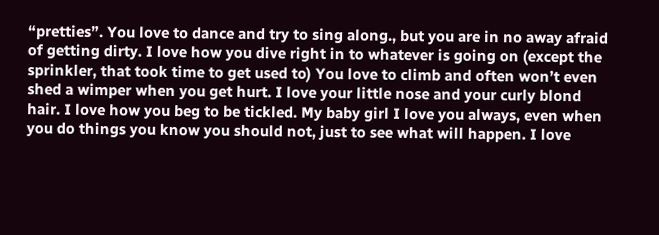“pretties”. You love to dance and try to sing along., but you are in no away afraid of getting dirty. I love how you dive right in to whatever is going on (except the sprinkler, that took time to get used to) You love to climb and often won’t even shed a wimper when you get hurt. I love your little nose and your curly blond hair. I love how you beg to be tickled. My baby girl I love you always, even when you do things you know you should not, just to see what will happen. I love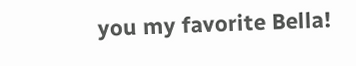you my favorite Bella!